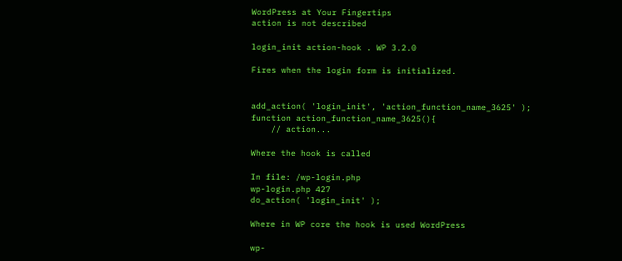WordPress at Your Fingertips
action is not described

login_init action-hook . WP 3.2.0

Fires when the login form is initialized.


add_action( 'login_init', 'action_function_name_3625' );
function action_function_name_3625(){
    // action...

Where the hook is called

In file: /wp-login.php
wp-login.php 427
do_action( 'login_init' );

Where in WP core the hook is used WordPress

wp-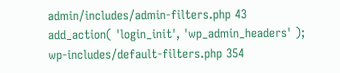admin/includes/admin-filters.php 43
add_action( 'login_init', 'wp_admin_headers' );
wp-includes/default-filters.php 354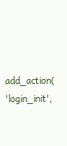add_action( 'login_init',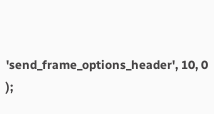'send_frame_options_header', 10, 0 );